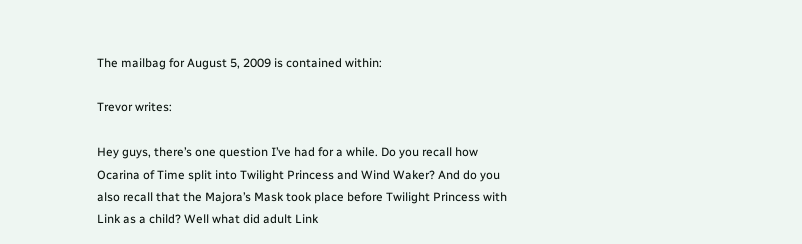The mailbag for August 5, 2009 is contained within:

Trevor writes:

Hey guys, there’s one question I’ve had for a while. Do you recall how Ocarina of Time split into Twilight Princess and Wind Waker? And do you also recall that the Majora’s Mask took place before Twilight Princess with Link as a child? Well what did adult Link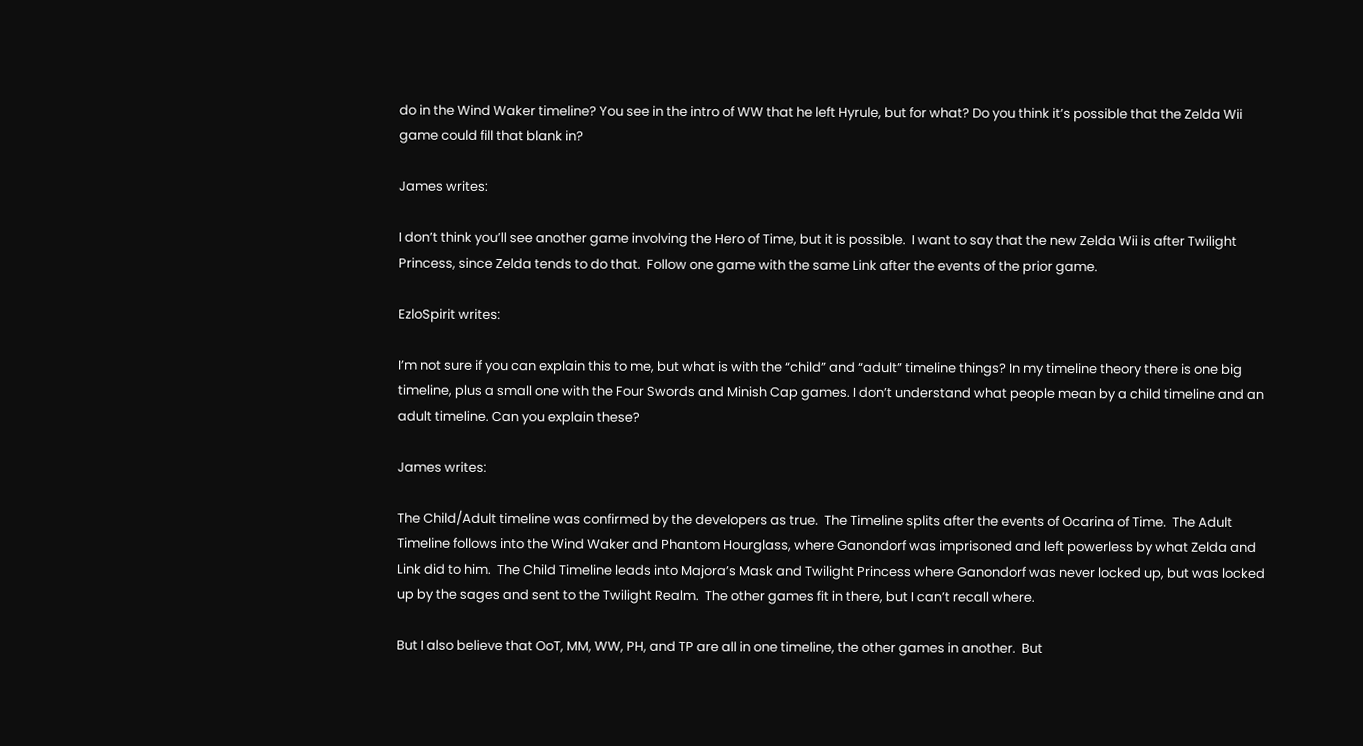do in the Wind Waker timeline? You see in the intro of WW that he left Hyrule, but for what? Do you think it’s possible that the Zelda Wii game could fill that blank in?

James writes:

I don’t think you’ll see another game involving the Hero of Time, but it is possible.  I want to say that the new Zelda Wii is after Twilight Princess, since Zelda tends to do that.  Follow one game with the same Link after the events of the prior game.

EzloSpirit writes:

I’m not sure if you can explain this to me, but what is with the “child” and “adult” timeline things? In my timeline theory there is one big timeline, plus a small one with the Four Swords and Minish Cap games. I don’t understand what people mean by a child timeline and an adult timeline. Can you explain these?

James writes:

The Child/Adult timeline was confirmed by the developers as true.  The Timeline splits after the events of Ocarina of Time.  The Adult Timeline follows into the Wind Waker and Phantom Hourglass, where Ganondorf was imprisoned and left powerless by what Zelda and Link did to him.  The Child Timeline leads into Majora’s Mask and Twilight Princess where Ganondorf was never locked up, but was locked up by the sages and sent to the Twilight Realm.  The other games fit in there, but I can’t recall where.

But I also believe that OoT, MM, WW, PH, and TP are all in one timeline, the other games in another.  But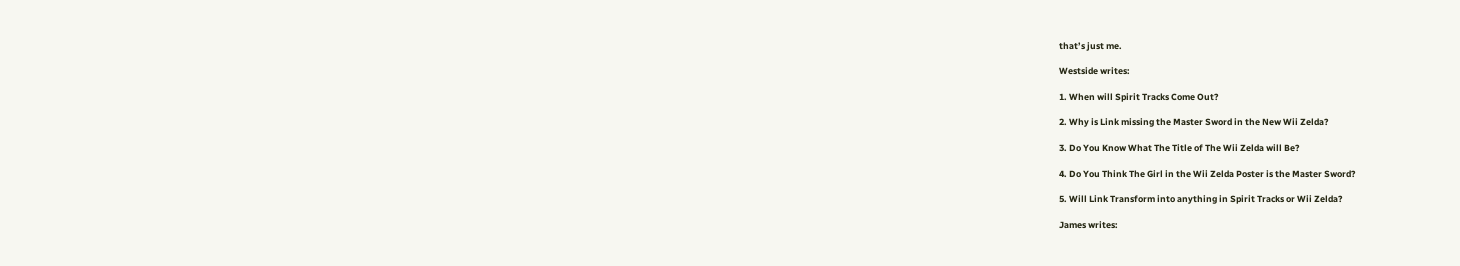that’s just me.

Westside writes:

1. When will Spirit Tracks Come Out?

2. Why is Link missing the Master Sword in the New Wii Zelda?

3. Do You Know What The Title of The Wii Zelda will Be?

4. Do You Think The Girl in the Wii Zelda Poster is the Master Sword?

5. Will Link Transform into anything in Spirit Tracks or Wii Zelda?

James writes: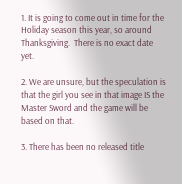1. It is going to come out in time for the Holiday season this year, so around Thanksgiving.  There is no exact date yet.

2. We are unsure, but the speculation is that the girl you see in that image IS the Master Sword and the game will be based on that.

3. There has been no released title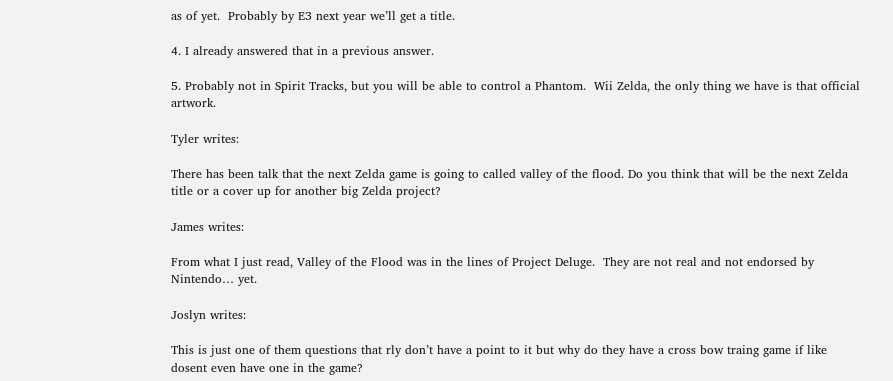as of yet.  Probably by E3 next year we’ll get a title.

4. I already answered that in a previous answer.

5. Probably not in Spirit Tracks, but you will be able to control a Phantom.  Wii Zelda, the only thing we have is that official artwork.

Tyler writes:

There has been talk that the next Zelda game is going to called valley of the flood. Do you think that will be the next Zelda title or a cover up for another big Zelda project?

James writes:

From what I just read, Valley of the Flood was in the lines of Project Deluge.  They are not real and not endorsed by Nintendo… yet.

Joslyn writes:

This is just one of them questions that rly don’t have a point to it but why do they have a cross bow traing game if like dosent even have one in the game?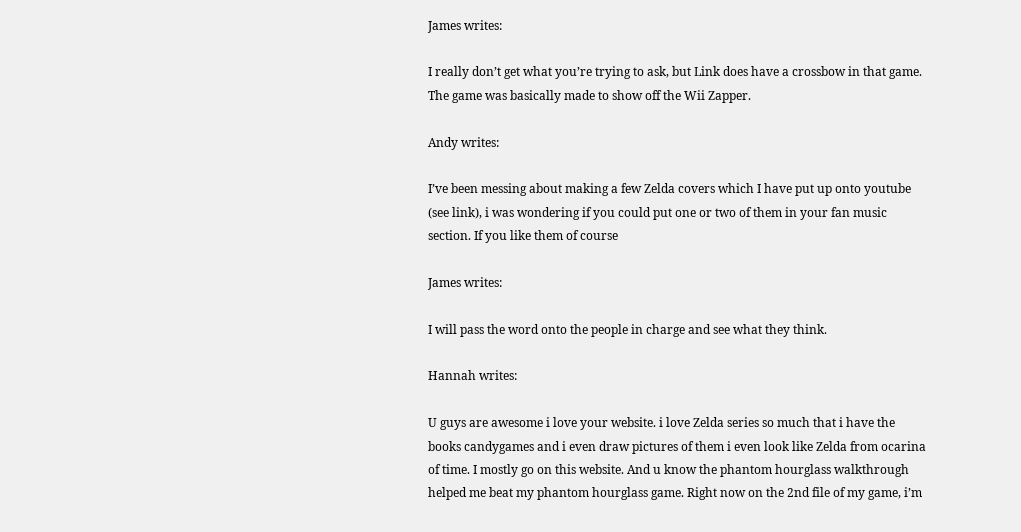James writes:

I really don’t get what you’re trying to ask, but Link does have a crossbow in that game.  The game was basically made to show off the Wii Zapper.

Andy writes:

I’ve been messing about making a few Zelda covers which I have put up onto youtube (see link), i was wondering if you could put one or two of them in your fan music section. If you like them of course

James writes:

I will pass the word onto the people in charge and see what they think.

Hannah writes:

U guys are awesome i love your website. i love Zelda series so much that i have the books candygames and i even draw pictures of them i even look like Zelda from ocarina of time. I mostly go on this website. And u know the phantom hourglass walkthrough helped me beat my phantom hourglass game. Right now on the 2nd file of my game, i’m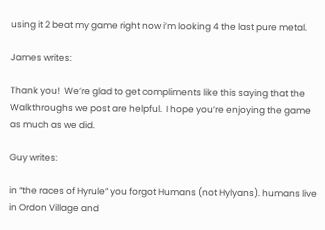using it 2 beat my game right now i’m looking 4 the last pure metal.

James writes:

Thank you!  We’re glad to get compliments like this saying that the Walkthroughs we post are helpful.  I hope you’re enjoying the game as much as we did.

Guy writes:

in “the races of Hyrule” you forgot Humans (not Hylyans). humans live in Ordon Village and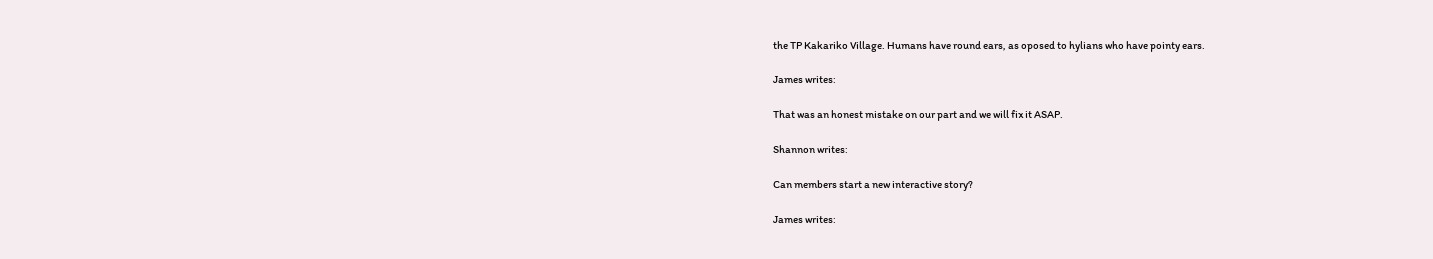the TP Kakariko Village. Humans have round ears, as oposed to hylians who have pointy ears.

James writes:

That was an honest mistake on our part and we will fix it ASAP.

Shannon writes:

Can members start a new interactive story?

James writes: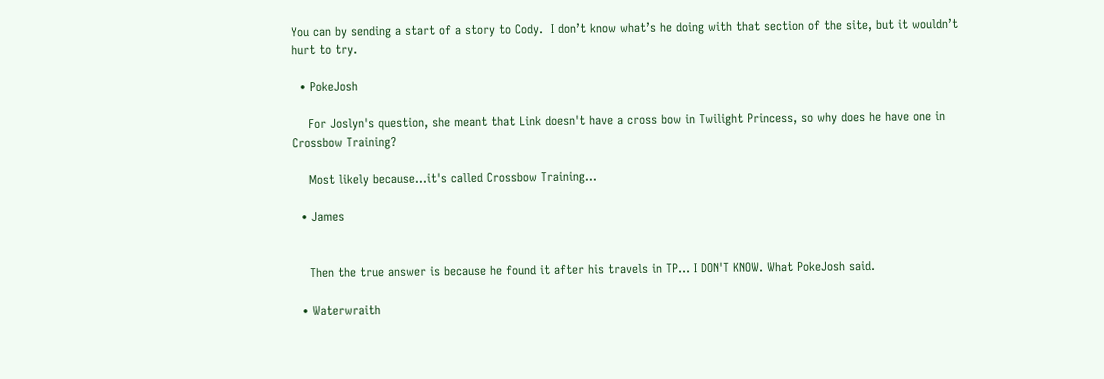You can by sending a start of a story to Cody.  I don’t know what’s he doing with that section of the site, but it wouldn’t hurt to try.

  • PokeJosh

    For Joslyn's question, she meant that Link doesn't have a cross bow in Twilight Princess, so why does he have one in Crossbow Training?

    Most likely because…it's called Crossbow Training…

  • James


    Then the true answer is because he found it after his travels in TP… I DON'T KNOW. What PokeJosh said.

  • Waterwraith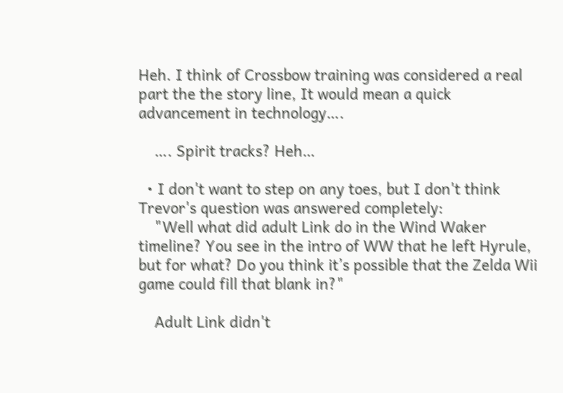Heh. I think of Crossbow training was considered a real part the the story line, It would mean a quick advancement in technology….

    …. Spirit tracks? Heh…

  • I don't want to step on any toes, but I don't think Trevor's question was answered completely:
    "Well what did adult Link do in the Wind Waker timeline? You see in the intro of WW that he left Hyrule, but for what? Do you think it’s possible that the Zelda Wii game could fill that blank in?"

    Adult Link didn't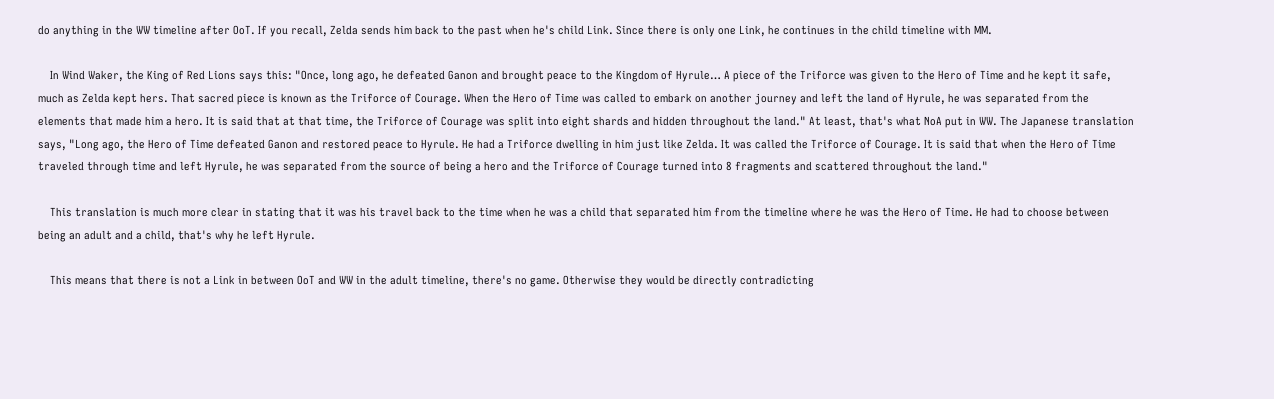do anything in the WW timeline after OoT. If you recall, Zelda sends him back to the past when he's child Link. Since there is only one Link, he continues in the child timeline with MM.

    In Wind Waker, the King of Red Lions says this: "Once, long ago, he defeated Ganon and brought peace to the Kingdom of Hyrule… A piece of the Triforce was given to the Hero of Time and he kept it safe, much as Zelda kept hers. That sacred piece is known as the Triforce of Courage. When the Hero of Time was called to embark on another journey and left the land of Hyrule, he was separated from the elements that made him a hero. It is said that at that time, the Triforce of Courage was split into eight shards and hidden throughout the land." At least, that's what NoA put in WW. The Japanese translation says, "Long ago, the Hero of Time defeated Ganon and restored peace to Hyrule. He had a Triforce dwelling in him just like Zelda. It was called the Triforce of Courage. It is said that when the Hero of Time traveled through time and left Hyrule, he was separated from the source of being a hero and the Triforce of Courage turned into 8 fragments and scattered throughout the land."

    This translation is much more clear in stating that it was his travel back to the time when he was a child that separated him from the timeline where he was the Hero of Time. He had to choose between being an adult and a child, that's why he left Hyrule.

    This means that there is not a Link in between OoT and WW in the adult timeline, there's no game. Otherwise they would be directly contradicting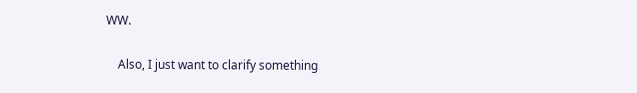WW.

    Also, I just want to clarify something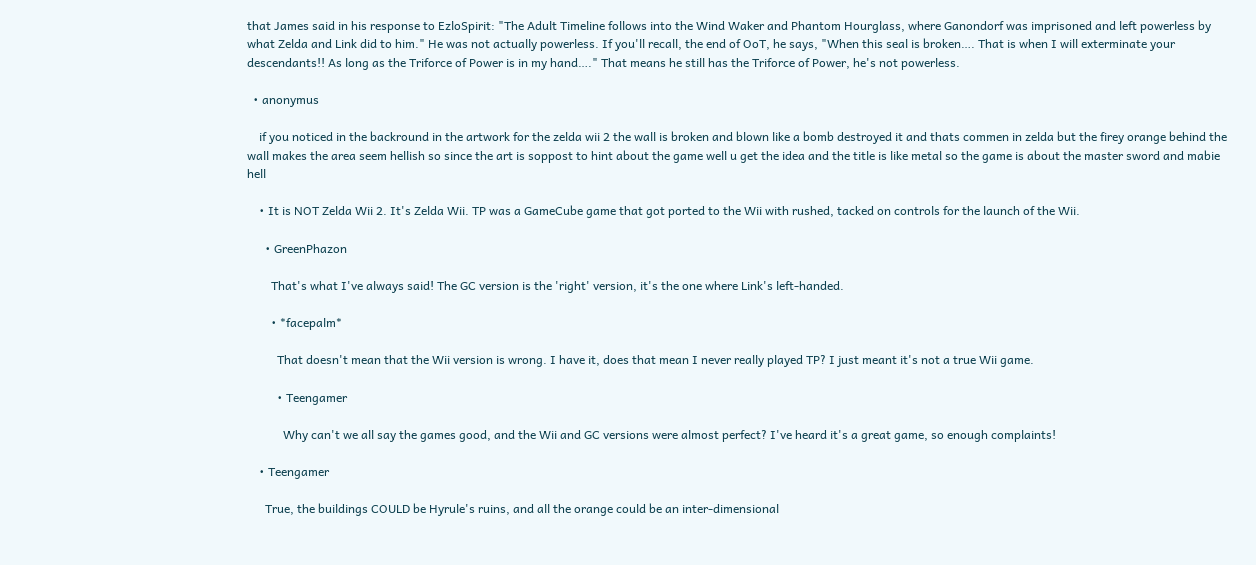that James said in his response to EzloSpirit: "The Adult Timeline follows into the Wind Waker and Phantom Hourglass, where Ganondorf was imprisoned and left powerless by what Zelda and Link did to him." He was not actually powerless. If you'll recall, the end of OoT, he says, "When this seal is broken…. That is when I will exterminate your descendants!! As long as the Triforce of Power is in my hand…." That means he still has the Triforce of Power, he's not powerless.

  • anonymus

    if you noticed in the backround in the artwork for the zelda wii 2 the wall is broken and blown like a bomb destroyed it and thats commen in zelda but the firey orange behind the wall makes the area seem hellish so since the art is soppost to hint about the game well u get the idea and the title is like metal so the game is about the master sword and mabie hell

    • It is NOT Zelda Wii 2. It's Zelda Wii. TP was a GameCube game that got ported to the Wii with rushed, tacked on controls for the launch of the Wii.

      • GreenPhazon

        That's what I've always said! The GC version is the 'right' version, it's the one where Link's left-handed.

        • *facepalm*

          That doesn't mean that the Wii version is wrong. I have it, does that mean I never really played TP? I just meant it's not a true Wii game.

          • Teengamer

            Why can't we all say the games good, and the Wii and GC versions were almost perfect? I've heard it's a great game, so enough complaints!

    • Teengamer

      True, the buildings COULD be Hyrule's ruins, and all the orange could be an inter-dimensional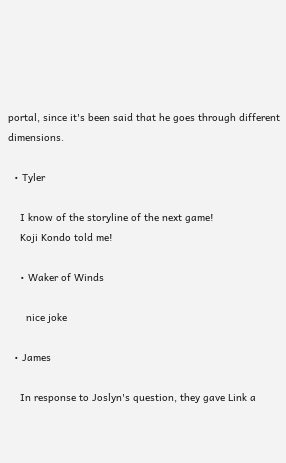portal, since it's been said that he goes through different dimensions.

  • Tyler

    I know of the storyline of the next game!
    Koji Kondo told me!

    • Waker of Winds

      nice joke

  • James

    In response to Joslyn's question, they gave Link a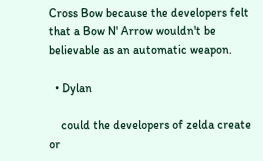Cross Bow because the developers felt that a Bow N' Arrow wouldn't be believable as an automatic weapon.

  • Dylan

    could the developers of zelda create or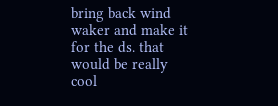bring back wind waker and make it for the ds. that would be really cool